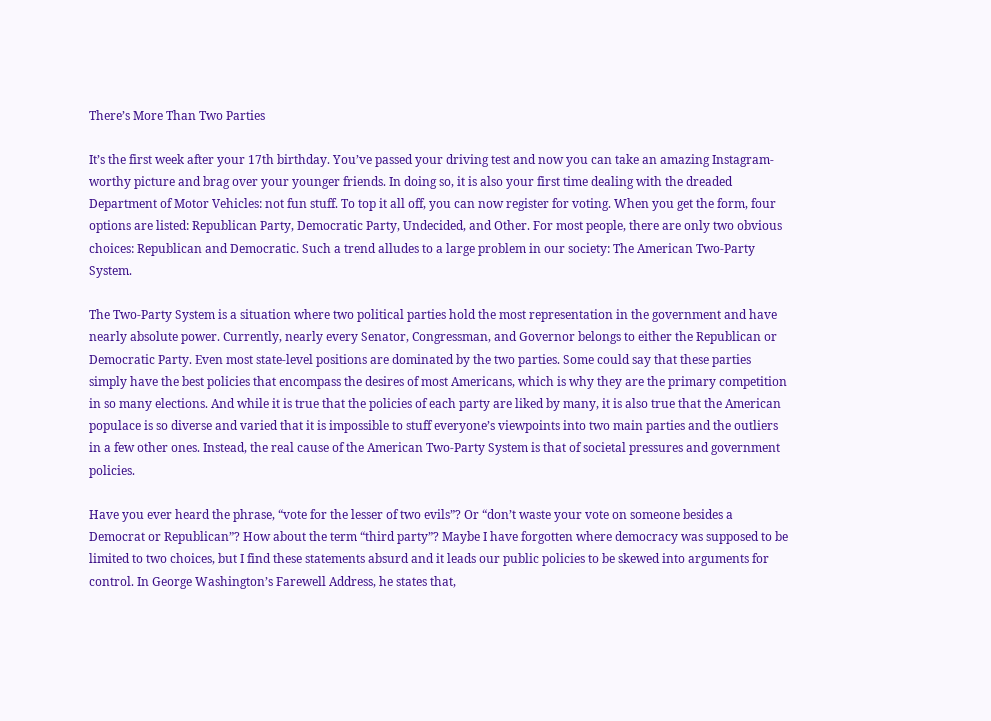There’s More Than Two Parties

It’s the first week after your 17th birthday. You’ve passed your driving test and now you can take an amazing Instagram-worthy picture and brag over your younger friends. In doing so, it is also your first time dealing with the dreaded Department of Motor Vehicles: not fun stuff. To top it all off, you can now register for voting. When you get the form, four options are listed: Republican Party, Democratic Party, Undecided, and Other. For most people, there are only two obvious choices: Republican and Democratic. Such a trend alludes to a large problem in our society: The American Two-Party System.

The Two-Party System is a situation where two political parties hold the most representation in the government and have nearly absolute power. Currently, nearly every Senator, Congressman, and Governor belongs to either the Republican or Democratic Party. Even most state-level positions are dominated by the two parties. Some could say that these parties simply have the best policies that encompass the desires of most Americans, which is why they are the primary competition in so many elections. And while it is true that the policies of each party are liked by many, it is also true that the American populace is so diverse and varied that it is impossible to stuff everyone’s viewpoints into two main parties and the outliers in a few other ones. Instead, the real cause of the American Two-Party System is that of societal pressures and government policies.

Have you ever heard the phrase, “vote for the lesser of two evils”? Or “don’t waste your vote on someone besides a Democrat or Republican”? How about the term “third party”? Maybe I have forgotten where democracy was supposed to be limited to two choices, but I find these statements absurd and it leads our public policies to be skewed into arguments for control. In George Washington’s Farewell Address, he states that,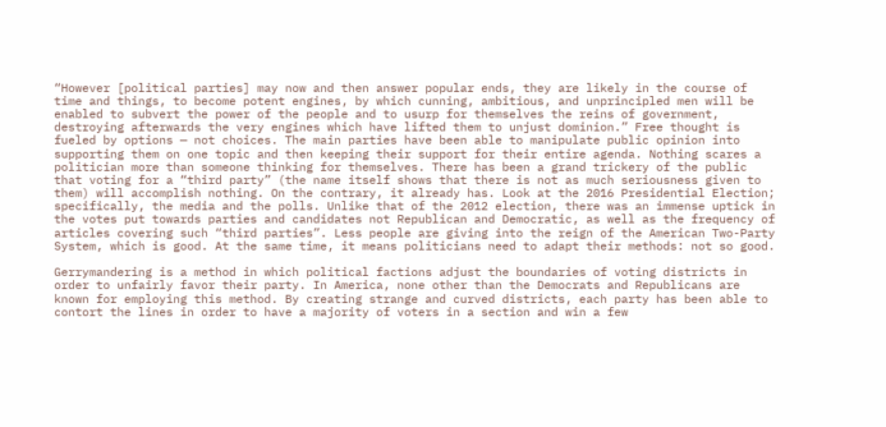“However [political parties] may now and then answer popular ends, they are likely in the course of time and things, to become potent engines, by which cunning, ambitious, and unprincipled men will be enabled to subvert the power of the people and to usurp for themselves the reins of government, destroying afterwards the very engines which have lifted them to unjust dominion.” Free thought is fueled by options — not choices. The main parties have been able to manipulate public opinion into supporting them on one topic and then keeping their support for their entire agenda. Nothing scares a politician more than someone thinking for themselves. There has been a grand trickery of the public that voting for a “third party” (the name itself shows that there is not as much seriousness given to them) will accomplish nothing. On the contrary, it already has. Look at the 2016 Presidential Election; specifically, the media and the polls. Unlike that of the 2012 election, there was an immense uptick in the votes put towards parties and candidates not Republican and Democratic, as well as the frequency of articles covering such “third parties”. Less people are giving into the reign of the American Two-Party System, which is good. At the same time, it means politicians need to adapt their methods: not so good.

Gerrymandering is a method in which political factions adjust the boundaries of voting districts in order to unfairly favor their party. In America, none other than the Democrats and Republicans are known for employing this method. By creating strange and curved districts, each party has been able to contort the lines in order to have a majority of voters in a section and win a few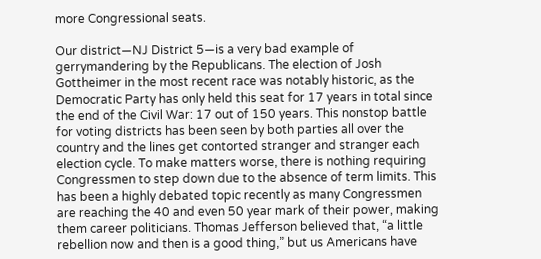more Congressional seats.

Our district—NJ District 5—is a very bad example of gerrymandering by the Republicans. The election of Josh Gottheimer in the most recent race was notably historic, as the Democratic Party has only held this seat for 17 years in total since the end of the Civil War: 17 out of 150 years. This nonstop battle for voting districts has been seen by both parties all over the country and the lines get contorted stranger and stranger each election cycle. To make matters worse, there is nothing requiring Congressmen to step down due to the absence of term limits. This has been a highly debated topic recently as many Congressmen are reaching the 40 and even 50 year mark of their power, making them career politicians. Thomas Jefferson believed that, “a little rebellion now and then is a good thing,” but us Americans have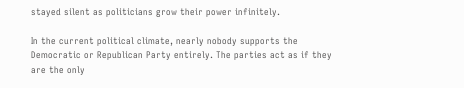stayed silent as politicians grow their power infinitely.

In the current political climate, nearly nobody supports the Democratic or Republican Party entirely. The parties act as if they are the only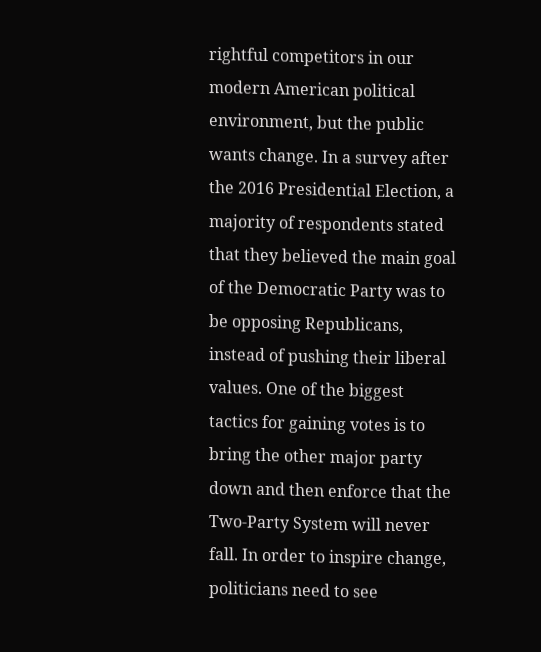rightful competitors in our modern American political environment, but the public wants change. In a survey after the 2016 Presidential Election, a majority of respondents stated that they believed the main goal of the Democratic Party was to be opposing Republicans, instead of pushing their liberal values. One of the biggest tactics for gaining votes is to bring the other major party down and then enforce that the Two-Party System will never fall. In order to inspire change, politicians need to see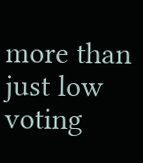more than just low voting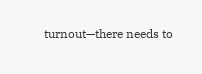turnout—there needs to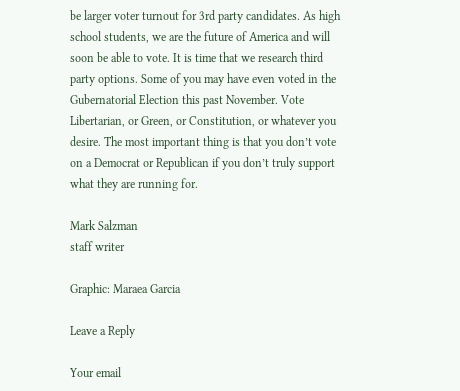be larger voter turnout for 3rd party candidates. As high school students, we are the future of America and will soon be able to vote. It is time that we research third party options. Some of you may have even voted in the Gubernatorial Election this past November. Vote Libertarian, or Green, or Constitution, or whatever you desire. The most important thing is that you don’t vote on a Democrat or Republican if you don’t truly support what they are running for.

Mark Salzman
staff writer

Graphic: Maraea Garcia

Leave a Reply

Your email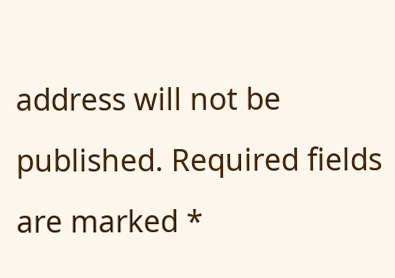address will not be published. Required fields are marked *